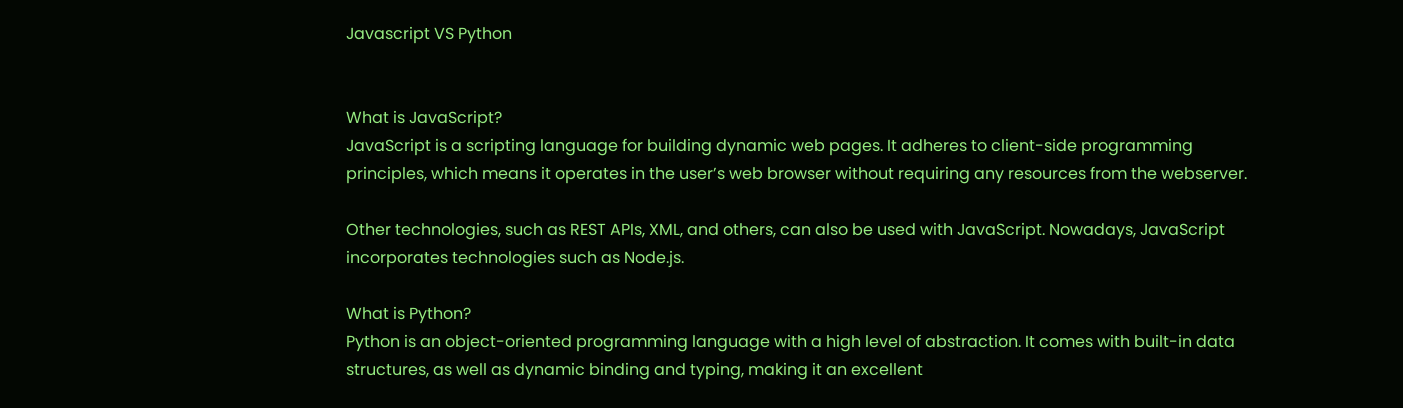Javascript VS Python


What is JavaScript?
JavaScript is a scripting language for building dynamic web pages. It adheres to client-side programming principles, which means it operates in the user’s web browser without requiring any resources from the webserver.

Other technologies, such as REST APIs, XML, and others, can also be used with JavaScript. Nowadays, JavaScript incorporates technologies such as Node.js.

What is Python?
Python is an object-oriented programming language with a high level of abstraction. It comes with built-in data structures, as well as dynamic binding and typing, making it an excellent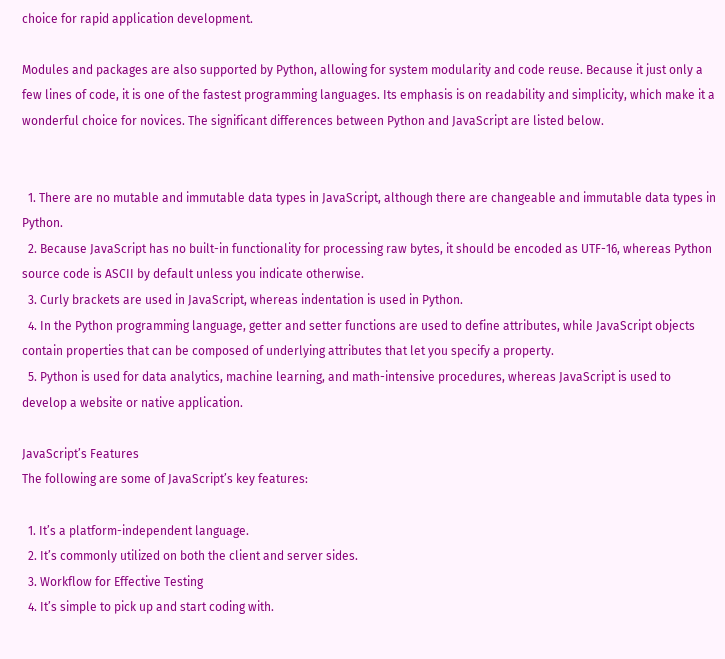choice for rapid application development.

Modules and packages are also supported by Python, allowing for system modularity and code reuse. Because it just only a few lines of code, it is one of the fastest programming languages. Its emphasis is on readability and simplicity, which make it a wonderful choice for novices. The significant differences between Python and JavaScript are listed below.


  1. There are no mutable and immutable data types in JavaScript, although there are changeable and immutable data types in Python.
  2. Because JavaScript has no built-in functionality for processing raw bytes, it should be encoded as UTF-16, whereas Python source code is ASCII by default unless you indicate otherwise.
  3. Curly brackets are used in JavaScript, whereas indentation is used in Python.
  4. In the Python programming language, getter and setter functions are used to define attributes, while JavaScript objects contain properties that can be composed of underlying attributes that let you specify a property.
  5. Python is used for data analytics, machine learning, and math-intensive procedures, whereas JavaScript is used to develop a website or native application.

JavaScript’s Features
The following are some of JavaScript’s key features:

  1. It’s a platform-independent language.
  2. It’s commonly utilized on both the client and server sides.
  3. Workflow for Effective Testing
  4. It’s simple to pick up and start coding with.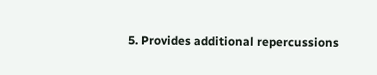5. Provides additional repercussions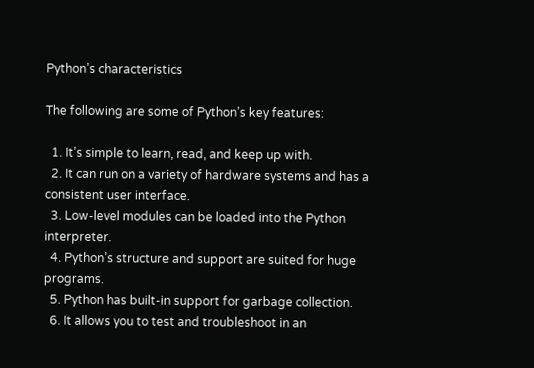Python’s characteristics

The following are some of Python’s key features:

  1. It’s simple to learn, read, and keep up with.
  2. It can run on a variety of hardware systems and has a consistent user interface.
  3. Low-level modules can be loaded into the Python interpreter.
  4. Python’s structure and support are suited for huge programs.
  5. Python has built-in support for garbage collection.
  6. It allows you to test and troubleshoot in an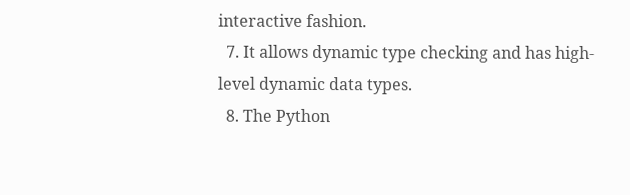interactive fashion.
  7. It allows dynamic type checking and has high-level dynamic data types.
  8. The Python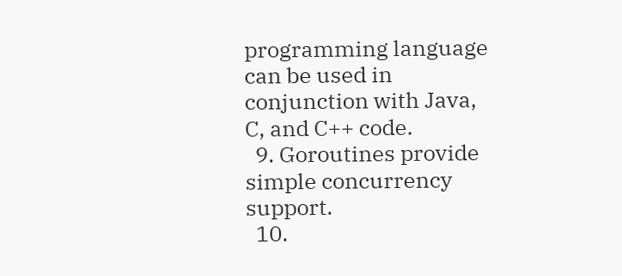programming language can be used in conjunction with Java, C, and C++ code.
  9. Goroutines provide simple concurrency support.
  10.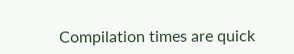Compilation times are quick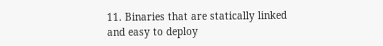11. Binaries that are statically linked and easy to deploy